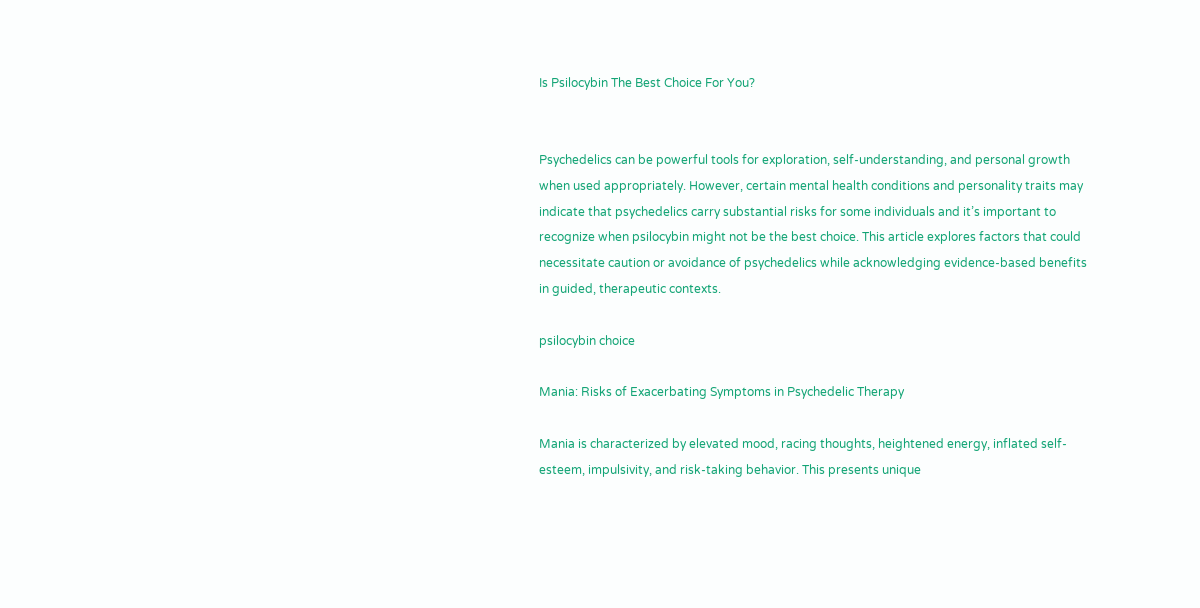Is Psilocybin The Best Choice For You?


Psychedelics can be powerful tools for exploration, self-understanding, and personal growth when used appropriately. However, certain mental health conditions and personality traits may indicate that psychedelics carry substantial risks for some individuals and it’s important to recognize when psilocybin might not be the best choice. This article explores factors that could necessitate caution or avoidance of psychedelics while acknowledging evidence-based benefits in guided, therapeutic contexts.

psilocybin choice

Mania: Risks of Exacerbating Symptoms in Psychedelic Therapy

Mania is characterized by elevated mood, racing thoughts, heightened energy, inflated self-esteem, impulsivity, and risk-taking behavior. This presents unique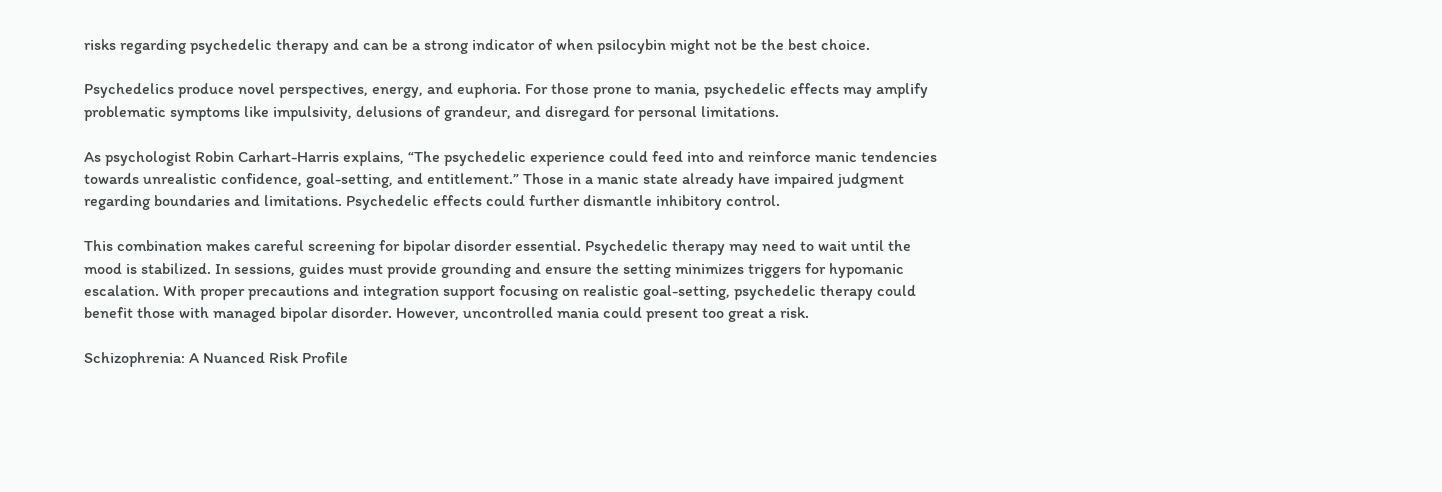risks regarding psychedelic therapy and can be a strong indicator of when psilocybin might not be the best choice.

Psychedelics produce novel perspectives, energy, and euphoria. For those prone to mania, psychedelic effects may amplify problematic symptoms like impulsivity, delusions of grandeur, and disregard for personal limitations.

As psychologist Robin Carhart-Harris explains, “The psychedelic experience could feed into and reinforce manic tendencies towards unrealistic confidence, goal-setting, and entitlement.” Those in a manic state already have impaired judgment regarding boundaries and limitations. Psychedelic effects could further dismantle inhibitory control.

This combination makes careful screening for bipolar disorder essential. Psychedelic therapy may need to wait until the mood is stabilized. In sessions, guides must provide grounding and ensure the setting minimizes triggers for hypomanic escalation. With proper precautions and integration support focusing on realistic goal-setting, psychedelic therapy could benefit those with managed bipolar disorder. However, uncontrolled mania could present too great a risk.

Schizophrenia: A Nuanced Risk Profile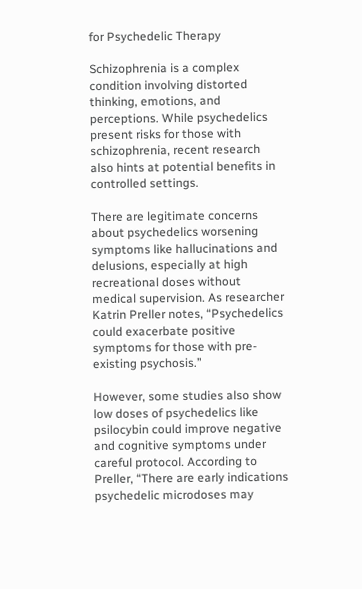for Psychedelic Therapy

Schizophrenia is a complex condition involving distorted thinking, emotions, and perceptions. While psychedelics present risks for those with schizophrenia, recent research also hints at potential benefits in controlled settings.

There are legitimate concerns about psychedelics worsening symptoms like hallucinations and delusions, especially at high recreational doses without medical supervision. As researcher Katrin Preller notes, “Psychedelics could exacerbate positive symptoms for those with pre-existing psychosis.”

However, some studies also show low doses of psychedelics like psilocybin could improve negative and cognitive symptoms under careful protocol. According to Preller, “There are early indications psychedelic microdoses may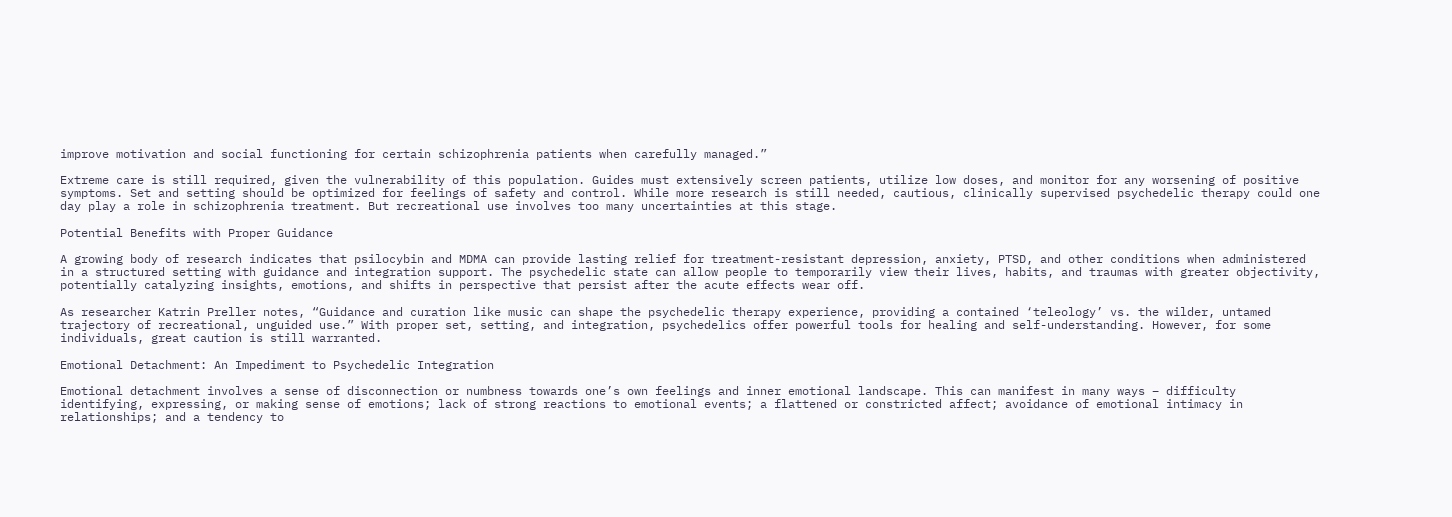improve motivation and social functioning for certain schizophrenia patients when carefully managed.”

Extreme care is still required, given the vulnerability of this population. Guides must extensively screen patients, utilize low doses, and monitor for any worsening of positive symptoms. Set and setting should be optimized for feelings of safety and control. While more research is still needed, cautious, clinically supervised psychedelic therapy could one day play a role in schizophrenia treatment. But recreational use involves too many uncertainties at this stage.

Potential Benefits with Proper Guidance

A growing body of research indicates that psilocybin and MDMA can provide lasting relief for treatment-resistant depression, anxiety, PTSD, and other conditions when administered in a structured setting with guidance and integration support. The psychedelic state can allow people to temporarily view their lives, habits, and traumas with greater objectivity, potentially catalyzing insights, emotions, and shifts in perspective that persist after the acute effects wear off.

As researcher Katrin Preller notes, “Guidance and curation like music can shape the psychedelic therapy experience, providing a contained ‘teleology’ vs. the wilder, untamed trajectory of recreational, unguided use.” With proper set, setting, and integration, psychedelics offer powerful tools for healing and self-understanding. However, for some individuals, great caution is still warranted.

Emotional Detachment: An Impediment to Psychedelic Integration

Emotional detachment involves a sense of disconnection or numbness towards one’s own feelings and inner emotional landscape. This can manifest in many ways – difficulty identifying, expressing, or making sense of emotions; lack of strong reactions to emotional events; a flattened or constricted affect; avoidance of emotional intimacy in relationships; and a tendency to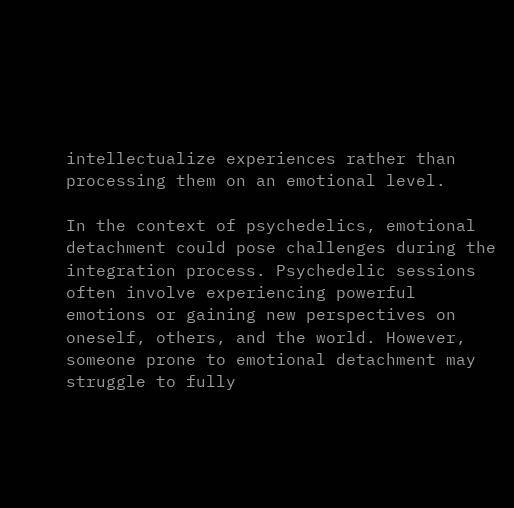intellectualize experiences rather than processing them on an emotional level.

In the context of psychedelics, emotional detachment could pose challenges during the integration process. Psychedelic sessions often involve experiencing powerful emotions or gaining new perspectives on oneself, others, and the world. However, someone prone to emotional detachment may struggle to fully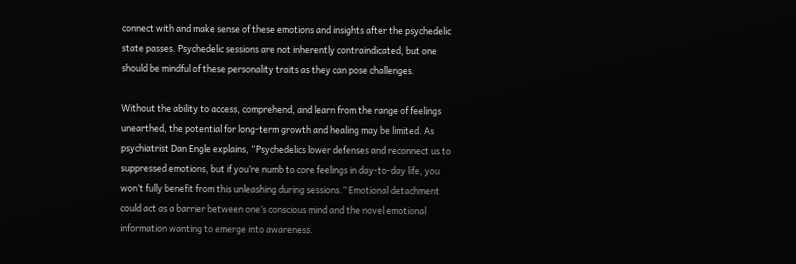connect with and make sense of these emotions and insights after the psychedelic state passes. Psychedelic sessions are not inherently contraindicated, but one should be mindful of these personality traits as they can pose challenges.

Without the ability to access, comprehend, and learn from the range of feelings unearthed, the potential for long-term growth and healing may be limited. As psychiatrist Dan Engle explains, “Psychedelics lower defenses and reconnect us to suppressed emotions, but if you’re numb to core feelings in day-to-day life, you won’t fully benefit from this unleashing during sessions.” Emotional detachment could act as a barrier between one’s conscious mind and the novel emotional information wanting to emerge into awareness.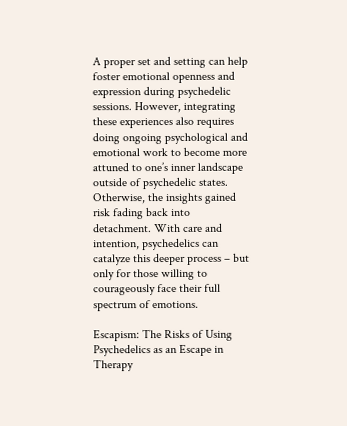A proper set and setting can help foster emotional openness and expression during psychedelic sessions. However, integrating these experiences also requires doing ongoing psychological and emotional work to become more attuned to one’s inner landscape outside of psychedelic states. Otherwise, the insights gained risk fading back into detachment. With care and intention, psychedelics can catalyze this deeper process – but only for those willing to courageously face their full spectrum of emotions.

Escapism: The Risks of Using Psychedelics as an Escape in Therapy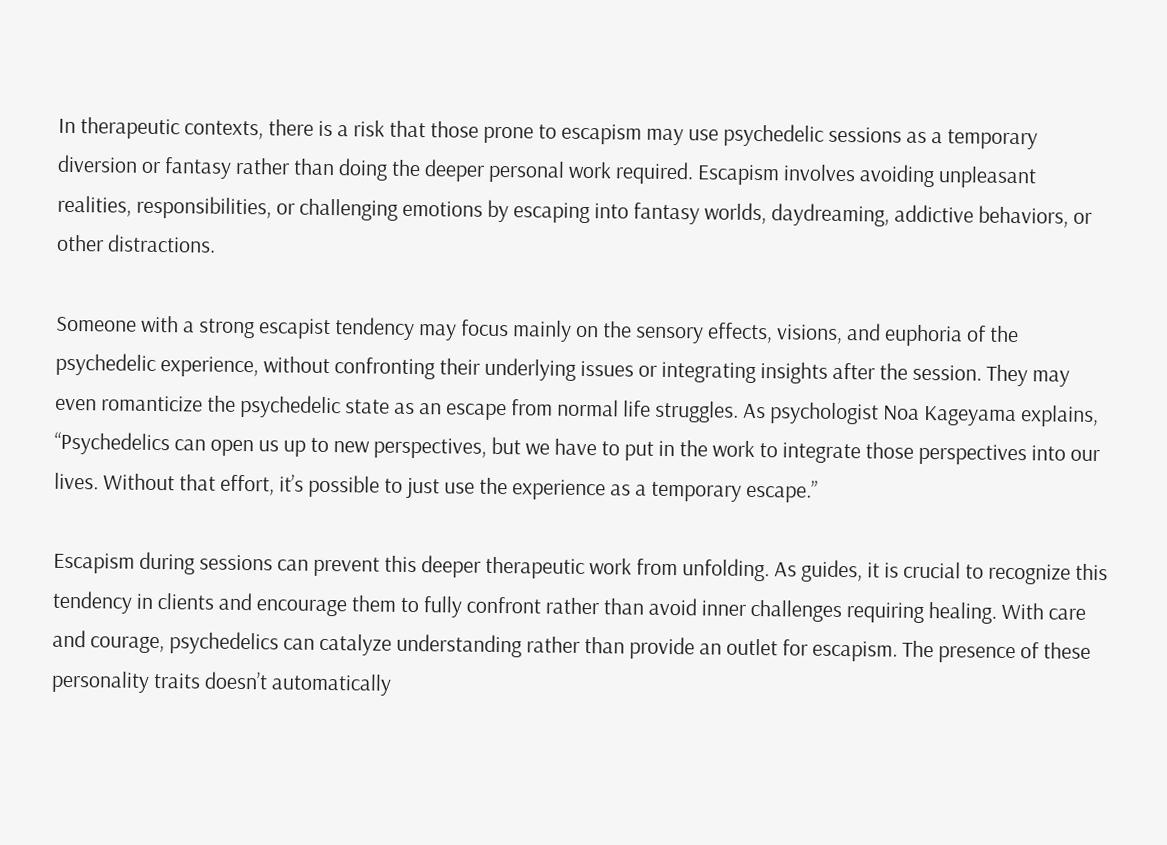In therapeutic contexts, there is a risk that those prone to escapism may use psychedelic sessions as a temporary diversion or fantasy rather than doing the deeper personal work required. Escapism involves avoiding unpleasant realities, responsibilities, or challenging emotions by escaping into fantasy worlds, daydreaming, addictive behaviors, or other distractions.

Someone with a strong escapist tendency may focus mainly on the sensory effects, visions, and euphoria of the psychedelic experience, without confronting their underlying issues or integrating insights after the session. They may even romanticize the psychedelic state as an escape from normal life struggles. As psychologist Noa Kageyama explains, “Psychedelics can open us up to new perspectives, but we have to put in the work to integrate those perspectives into our lives. Without that effort, it’s possible to just use the experience as a temporary escape.”

Escapism during sessions can prevent this deeper therapeutic work from unfolding. As guides, it is crucial to recognize this tendency in clients and encourage them to fully confront rather than avoid inner challenges requiring healing. With care and courage, psychedelics can catalyze understanding rather than provide an outlet for escapism. The presence of these personality traits doesn’t automatically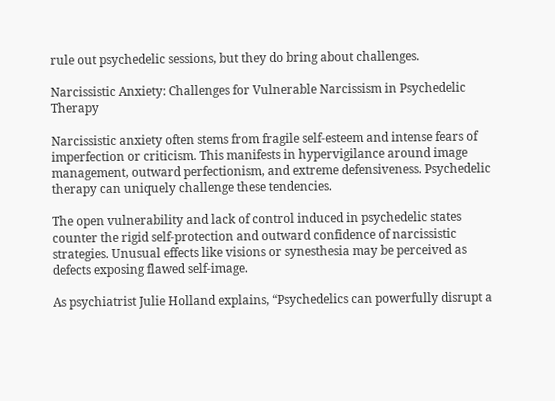rule out psychedelic sessions, but they do bring about challenges.

Narcissistic Anxiety: Challenges for Vulnerable Narcissism in Psychedelic Therapy

Narcissistic anxiety often stems from fragile self-esteem and intense fears of imperfection or criticism. This manifests in hypervigilance around image management, outward perfectionism, and extreme defensiveness. Psychedelic therapy can uniquely challenge these tendencies.

The open vulnerability and lack of control induced in psychedelic states counter the rigid self-protection and outward confidence of narcissistic strategies. Unusual effects like visions or synesthesia may be perceived as defects exposing flawed self-image.

As psychiatrist Julie Holland explains, “Psychedelics can powerfully disrupt a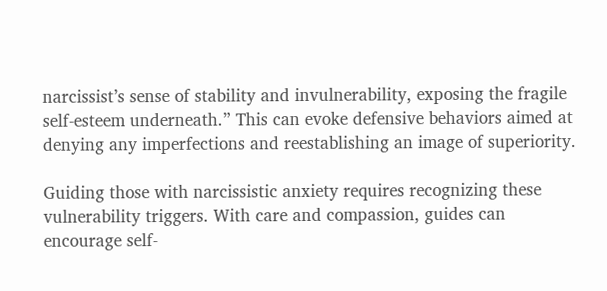narcissist’s sense of stability and invulnerability, exposing the fragile self-esteem underneath.” This can evoke defensive behaviors aimed at denying any imperfections and reestablishing an image of superiority.

Guiding those with narcissistic anxiety requires recognizing these vulnerability triggers. With care and compassion, guides can encourage self-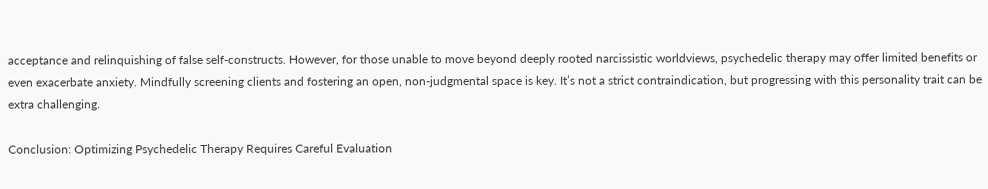acceptance and relinquishing of false self-constructs. However, for those unable to move beyond deeply rooted narcissistic worldviews, psychedelic therapy may offer limited benefits or even exacerbate anxiety. Mindfully screening clients and fostering an open, non-judgmental space is key. It’s not a strict contraindication, but progressing with this personality trait can be extra challenging.

Conclusion: Optimizing Psychedelic Therapy Requires Careful Evaluation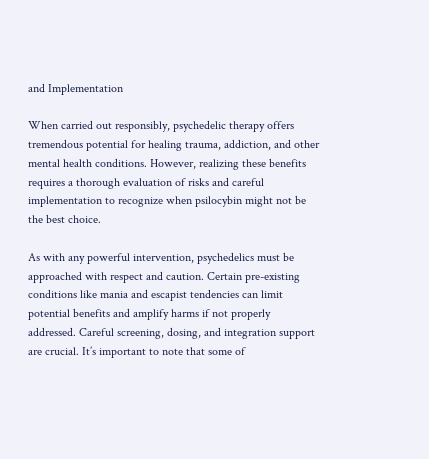and Implementation

When carried out responsibly, psychedelic therapy offers tremendous potential for healing trauma, addiction, and other mental health conditions. However, realizing these benefits requires a thorough evaluation of risks and careful implementation to recognize when psilocybin might not be the best choice.

As with any powerful intervention, psychedelics must be approached with respect and caution. Certain pre-existing conditions like mania and escapist tendencies can limit potential benefits and amplify harms if not properly addressed. Careful screening, dosing, and integration support are crucial. It’s important to note that some of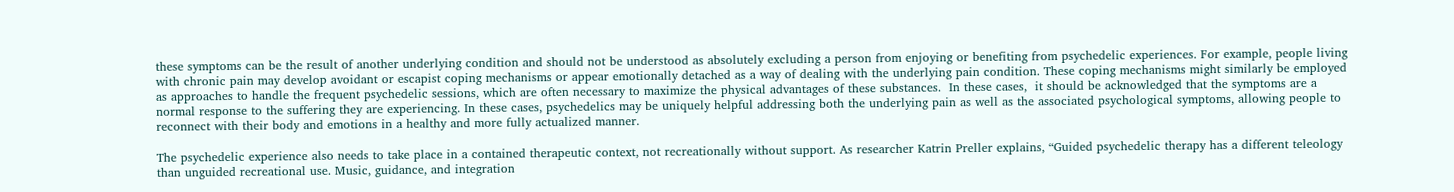these symptoms can be the result of another underlying condition and should not be understood as absolutely excluding a person from enjoying or benefiting from psychedelic experiences. For example, people living with chronic pain may develop avoidant or escapist coping mechanisms or appear emotionally detached as a way of dealing with the underlying pain condition. These coping mechanisms might similarly be employed as approaches to handle the frequent psychedelic sessions, which are often necessary to maximize the physical advantages of these substances.  In these cases,  it should be acknowledged that the symptoms are a normal response to the suffering they are experiencing. In these cases, psychedelics may be uniquely helpful addressing both the underlying pain as well as the associated psychological symptoms, allowing people to reconnect with their body and emotions in a healthy and more fully actualized manner.

The psychedelic experience also needs to take place in a contained therapeutic context, not recreationally without support. As researcher Katrin Preller explains, “Guided psychedelic therapy has a different teleology than unguided recreational use. Music, guidance, and integration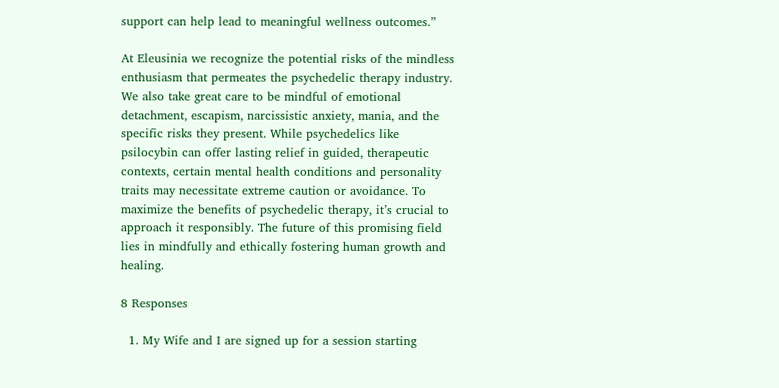support can help lead to meaningful wellness outcomes.”

At Eleusinia we recognize the potential risks of the mindless enthusiasm that permeates the psychedelic therapy industry. We also take great care to be mindful of emotional detachment, escapism, narcissistic anxiety, mania, and the specific risks they present. While psychedelics like psilocybin can offer lasting relief in guided, therapeutic contexts, certain mental health conditions and personality traits may necessitate extreme caution or avoidance. To maximize the benefits of psychedelic therapy, it’s crucial to approach it responsibly. The future of this promising field lies in mindfully and ethically fostering human growth and healing.

8 Responses

  1. My Wife and I are signed up for a session starting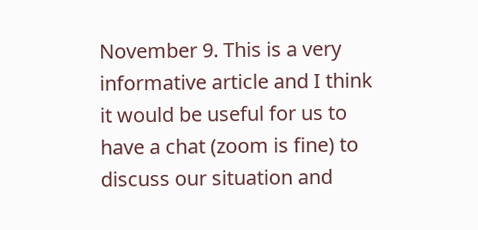November 9. This is a very informative article and I think it would be useful for us to have a chat (zoom is fine) to discuss our situation and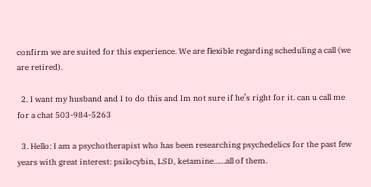confirm we are suited for this experience. We are flexible regarding scheduling a call (we are retired).

  2. I want my husband and I to do this and Im not sure if he’s right for it. can u call me for a chat 503-984-5263

  3. Hello: I am a psychotherapist who has been researching psychedelics for the past few years with great interest: psilocybin, LSD, ketamine……all of them.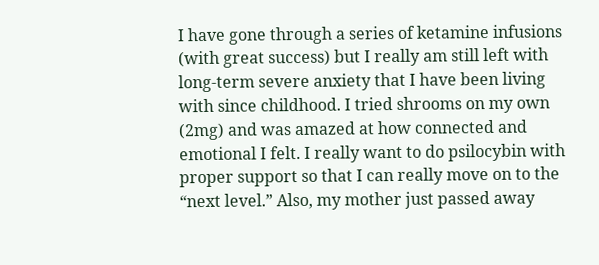I have gone through a series of ketamine infusions (with great success) but I really am still left with long-term severe anxiety that I have been living with since childhood. I tried shrooms on my own (2mg) and was amazed at how connected and emotional I felt. I really want to do psilocybin with proper support so that I can really move on to the “next level.” Also, my mother just passed away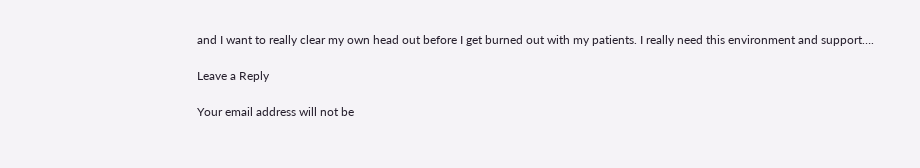and I want to really clear my own head out before I get burned out with my patients. I really need this environment and support….

Leave a Reply

Your email address will not be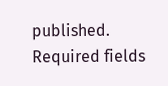published. Required fields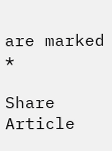are marked *

Share Article